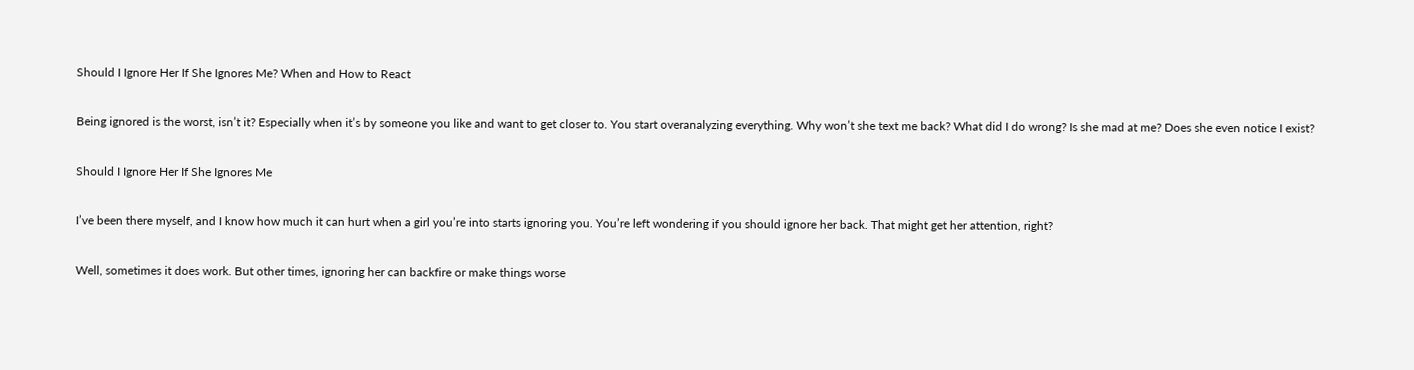Should I Ignore Her If She Ignores Me? When and How to React

Being ignored is the worst, isn’t it? Especially when it’s by someone you like and want to get closer to. You start overanalyzing everything. Why won’t she text me back? What did I do wrong? Is she mad at me? Does she even notice I exist?

Should I Ignore Her If She Ignores Me

I’ve been there myself, and I know how much it can hurt when a girl you’re into starts ignoring you. You’re left wondering if you should ignore her back. That might get her attention, right?

Well, sometimes it does work. But other times, ignoring her can backfire or make things worse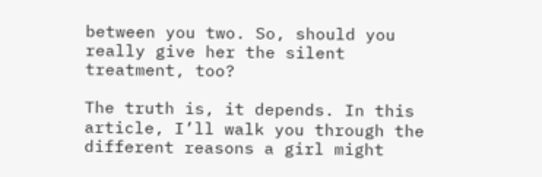between you two. So, should you really give her the silent treatment, too?

The truth is, it depends. In this article, I’ll walk you through the different reasons a girl might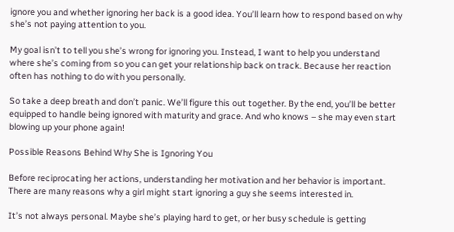ignore you and whether ignoring her back is a good idea. You’ll learn how to respond based on why she’s not paying attention to you.

My goal isn’t to tell you she’s wrong for ignoring you. Instead, I want to help you understand where she’s coming from so you can get your relationship back on track. Because her reaction often has nothing to do with you personally.

So take a deep breath and don’t panic. We’ll figure this out together. By the end, you’ll be better equipped to handle being ignored with maturity and grace. And who knows – she may even start blowing up your phone again!

Possible Reasons Behind Why She is Ignoring You

Before reciprocating her actions, understanding her motivation and her behavior is important. There are many reasons why a girl might start ignoring a guy she seems interested in.

It’s not always personal. Maybe she’s playing hard to get, or her busy schedule is getting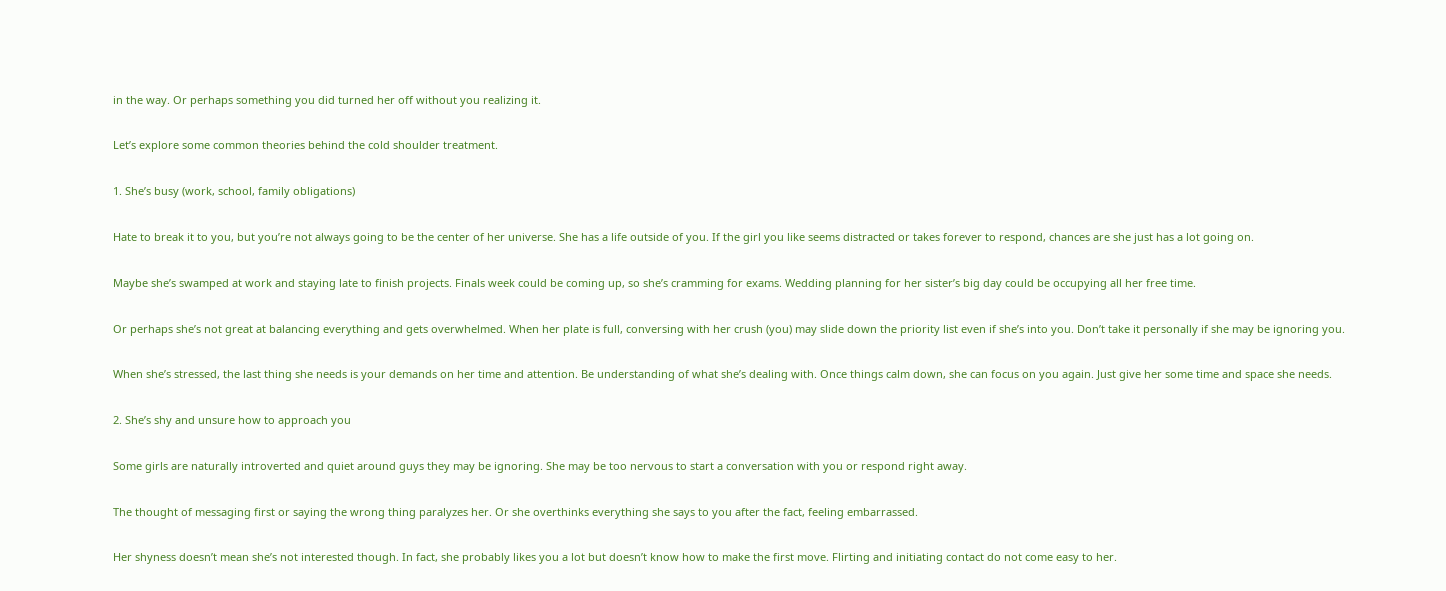in the way. Or perhaps something you did turned her off without you realizing it.

Let’s explore some common theories behind the cold shoulder treatment.

1. She’s busy (work, school, family obligations)

Hate to break it to you, but you’re not always going to be the center of her universe. She has a life outside of you. If the girl you like seems distracted or takes forever to respond, chances are she just has a lot going on.

Maybe she’s swamped at work and staying late to finish projects. Finals week could be coming up, so she’s cramming for exams. Wedding planning for her sister’s big day could be occupying all her free time.

Or perhaps she’s not great at balancing everything and gets overwhelmed. When her plate is full, conversing with her crush (you) may slide down the priority list even if she’s into you. Don’t take it personally if she may be ignoring you.

When she’s stressed, the last thing she needs is your demands on her time and attention. Be understanding of what she’s dealing with. Once things calm down, she can focus on you again. Just give her some time and space she needs.

2. She’s shy and unsure how to approach you

Some girls are naturally introverted and quiet around guys they may be ignoring. She may be too nervous to start a conversation with you or respond right away.

The thought of messaging first or saying the wrong thing paralyzes her. Or she overthinks everything she says to you after the fact, feeling embarrassed.

Her shyness doesn’t mean she’s not interested though. In fact, she probably likes you a lot but doesn’t know how to make the first move. Flirting and initiating contact do not come easy to her.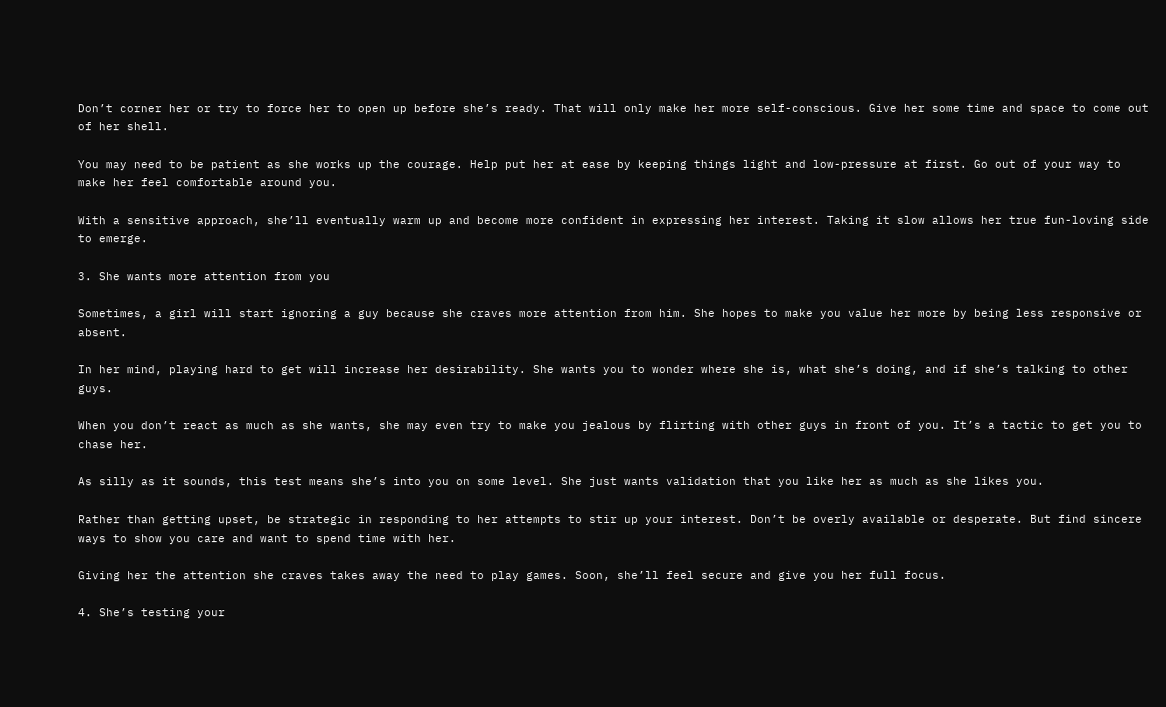Don’t corner her or try to force her to open up before she’s ready. That will only make her more self-conscious. Give her some time and space to come out of her shell.

You may need to be patient as she works up the courage. Help put her at ease by keeping things light and low-pressure at first. Go out of your way to make her feel comfortable around you.

With a sensitive approach, she’ll eventually warm up and become more confident in expressing her interest. Taking it slow allows her true fun-loving side to emerge.

3. She wants more attention from you

Sometimes, a girl will start ignoring a guy because she craves more attention from him. She hopes to make you value her more by being less responsive or absent.

In her mind, playing hard to get will increase her desirability. She wants you to wonder where she is, what she’s doing, and if she’s talking to other guys.

When you don’t react as much as she wants, she may even try to make you jealous by flirting with other guys in front of you. It’s a tactic to get you to chase her.

As silly as it sounds, this test means she’s into you on some level. She just wants validation that you like her as much as she likes you.

Rather than getting upset, be strategic in responding to her attempts to stir up your interest. Don’t be overly available or desperate. But find sincere ways to show you care and want to spend time with her.

Giving her the attention she craves takes away the need to play games. Soon, she’ll feel secure and give you her full focus.

4. She’s testing your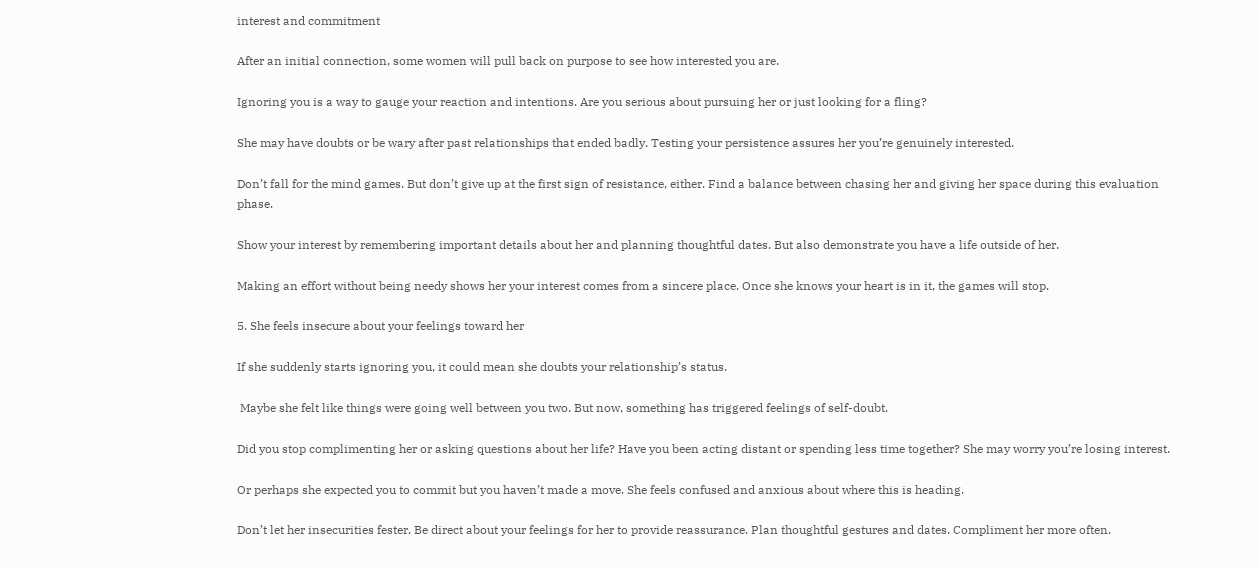interest and commitment

After an initial connection, some women will pull back on purpose to see how interested you are.

Ignoring you is a way to gauge your reaction and intentions. Are you serious about pursuing her or just looking for a fling?

She may have doubts or be wary after past relationships that ended badly. Testing your persistence assures her you’re genuinely interested.

Don’t fall for the mind games. But don’t give up at the first sign of resistance, either. Find a balance between chasing her and giving her space during this evaluation phase.

Show your interest by remembering important details about her and planning thoughtful dates. But also demonstrate you have a life outside of her.

Making an effort without being needy shows her your interest comes from a sincere place. Once she knows your heart is in it, the games will stop.

5. She feels insecure about your feelings toward her

If she suddenly starts ignoring you, it could mean she doubts your relationship’s status.

 Maybe she felt like things were going well between you two. But now, something has triggered feelings of self-doubt.

Did you stop complimenting her or asking questions about her life? Have you been acting distant or spending less time together? She may worry you’re losing interest.

Or perhaps she expected you to commit but you haven’t made a move. She feels confused and anxious about where this is heading.

Don’t let her insecurities fester. Be direct about your feelings for her to provide reassurance. Plan thoughtful gestures and dates. Compliment her more often.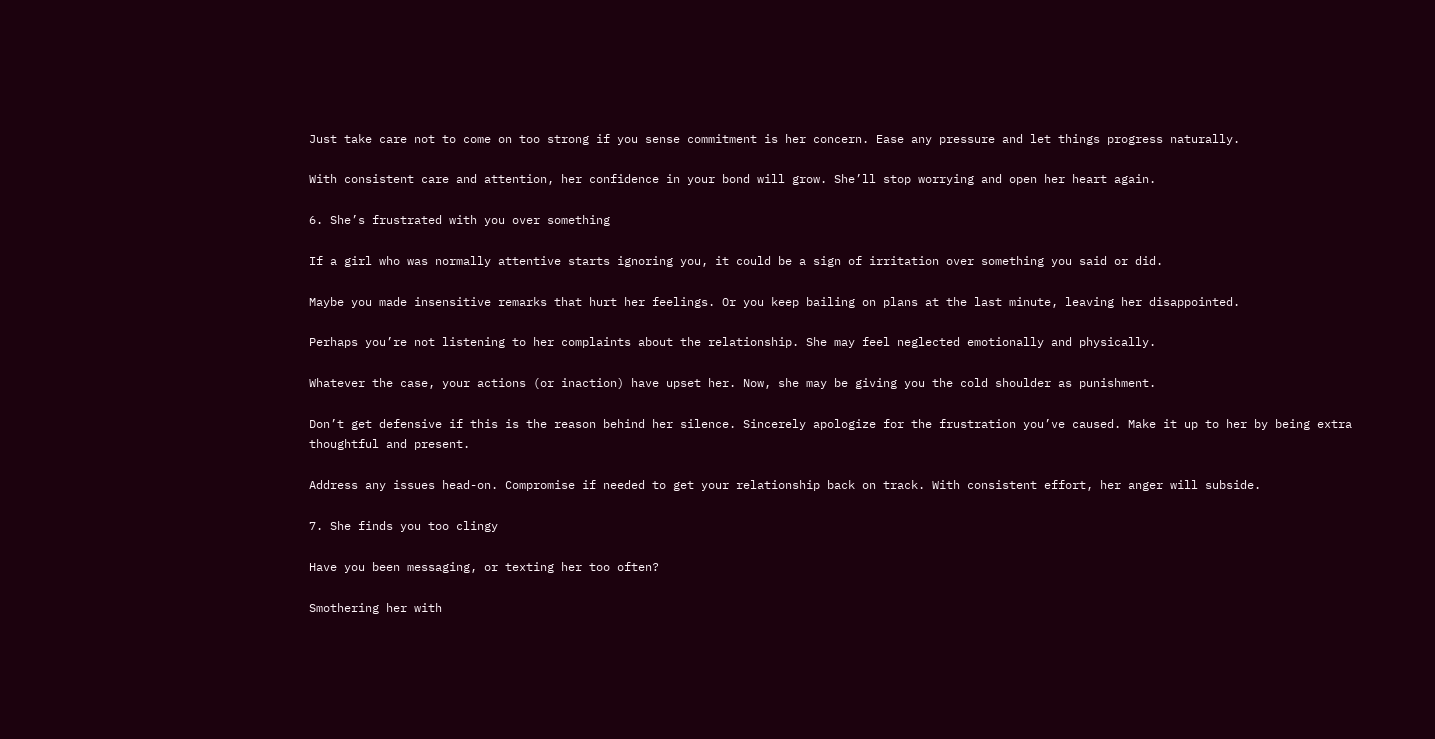Just take care not to come on too strong if you sense commitment is her concern. Ease any pressure and let things progress naturally.

With consistent care and attention, her confidence in your bond will grow. She’ll stop worrying and open her heart again.

6. She’s frustrated with you over something

If a girl who was normally attentive starts ignoring you, it could be a sign of irritation over something you said or did.

Maybe you made insensitive remarks that hurt her feelings. Or you keep bailing on plans at the last minute, leaving her disappointed.

Perhaps you’re not listening to her complaints about the relationship. She may feel neglected emotionally and physically.

Whatever the case, your actions (or inaction) have upset her. Now, she may be giving you the cold shoulder as punishment.

Don’t get defensive if this is the reason behind her silence. Sincerely apologize for the frustration you’ve caused. Make it up to her by being extra thoughtful and present.

Address any issues head-on. Compromise if needed to get your relationship back on track. With consistent effort, her anger will subside.

7. She finds you too clingy

Have you been messaging, or texting her too often?

Smothering her with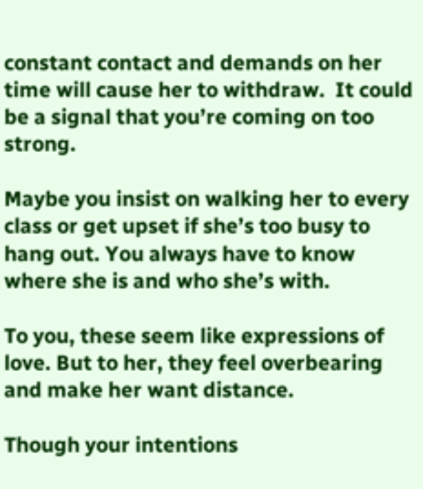constant contact and demands on her time will cause her to withdraw.  It could be a signal that you’re coming on too strong.

Maybe you insist on walking her to every class or get upset if she’s too busy to hang out. You always have to know where she is and who she’s with.

To you, these seem like expressions of love. But to her, they feel overbearing and make her want distance.

Though your intentions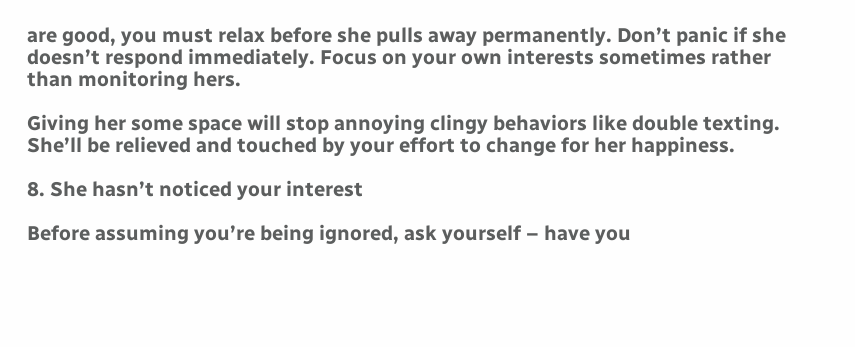are good, you must relax before she pulls away permanently. Don’t panic if she doesn’t respond immediately. Focus on your own interests sometimes rather than monitoring hers.

Giving her some space will stop annoying clingy behaviors like double texting. She’ll be relieved and touched by your effort to change for her happiness.

8. She hasn’t noticed your interest

Before assuming you’re being ignored, ask yourself – have you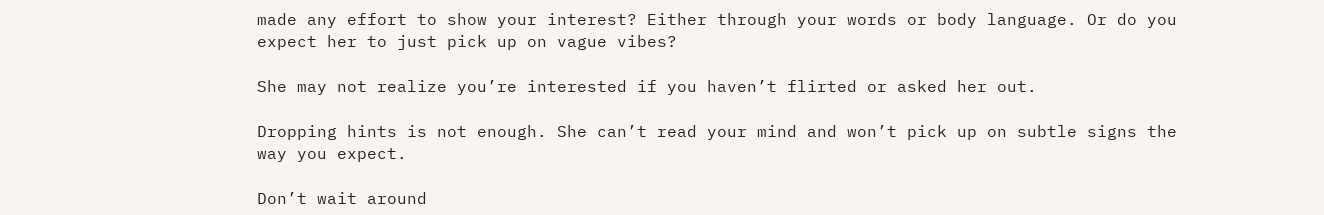made any effort to show your interest? Either through your words or body language. Or do you expect her to just pick up on vague vibes?

She may not realize you’re interested if you haven’t flirted or asked her out.

Dropping hints is not enough. She can’t read your mind and won’t pick up on subtle signs the way you expect.

Don’t wait around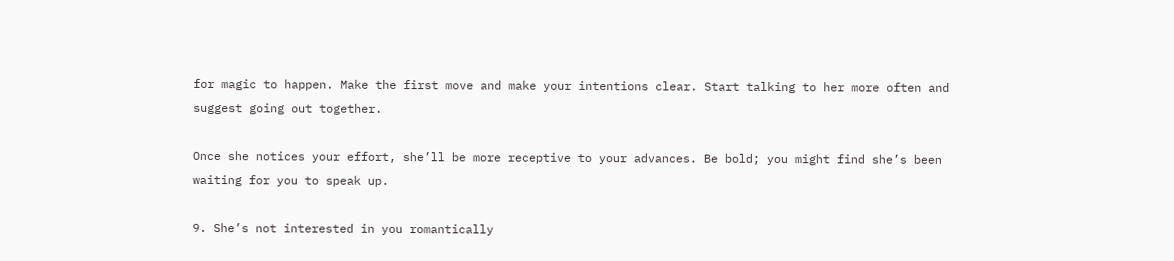for magic to happen. Make the first move and make your intentions clear. Start talking to her more often and suggest going out together.

Once she notices your effort, she’ll be more receptive to your advances. Be bold; you might find she’s been waiting for you to speak up.

9. She’s not interested in you romantically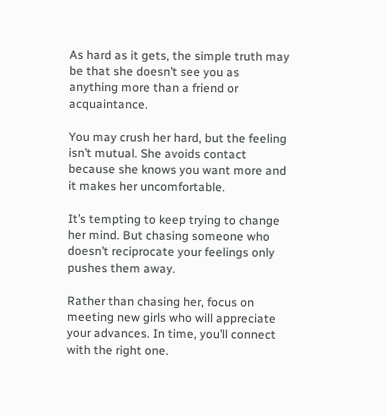As hard as it gets, the simple truth may be that she doesn’t see you as anything more than a friend or acquaintance.

You may crush her hard, but the feeling isn’t mutual. She avoids contact because she knows you want more and it makes her uncomfortable.

It’s tempting to keep trying to change her mind. But chasing someone who doesn’t reciprocate your feelings only pushes them away.

Rather than chasing her, focus on meeting new girls who will appreciate your advances. In time, you’ll connect with the right one.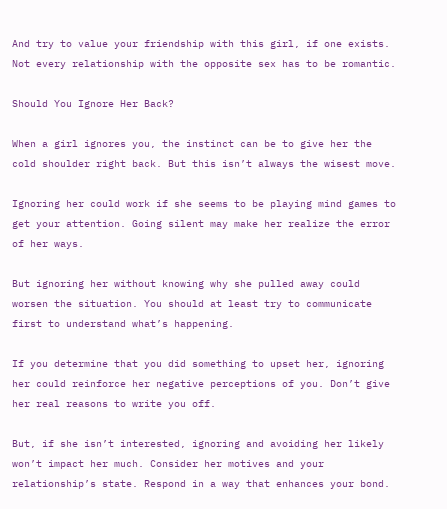And try to value your friendship with this girl, if one exists. Not every relationship with the opposite sex has to be romantic.

Should You Ignore Her Back?

When a girl ignores you, the instinct can be to give her the cold shoulder right back. But this isn’t always the wisest move.

Ignoring her could work if she seems to be playing mind games to get your attention. Going silent may make her realize the error of her ways.

But ignoring her without knowing why she pulled away could worsen the situation. You should at least try to communicate first to understand what’s happening.

If you determine that you did something to upset her, ignoring her could reinforce her negative perceptions of you. Don’t give her real reasons to write you off.

But, if she isn’t interested, ignoring and avoiding her likely won’t impact her much. Consider her motives and your relationship’s state. Respond in a way that enhances your bond.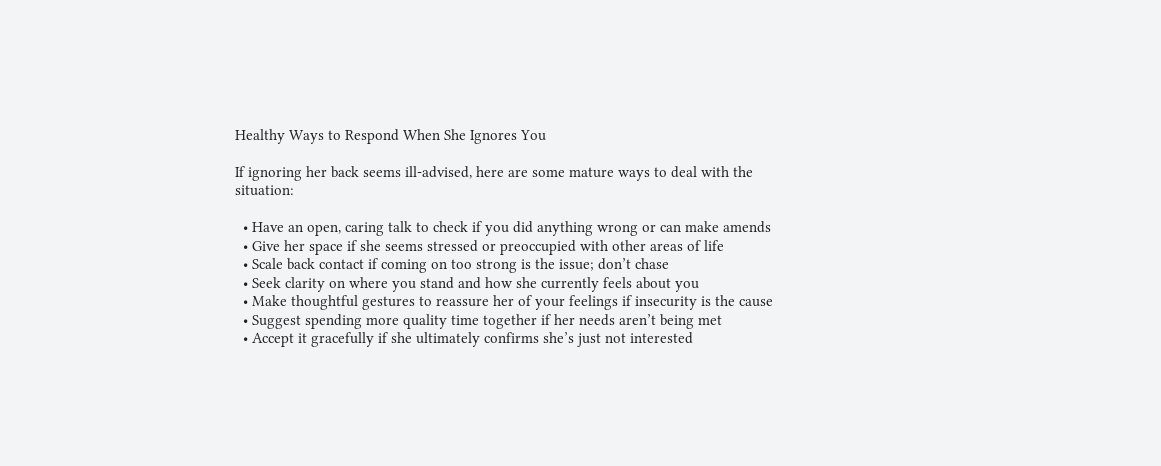Healthy Ways to Respond When She Ignores You

If ignoring her back seems ill-advised, here are some mature ways to deal with the situation:

  • Have an open, caring talk to check if you did anything wrong or can make amends
  • Give her space if she seems stressed or preoccupied with other areas of life
  • Scale back contact if coming on too strong is the issue; don’t chase
  • Seek clarity on where you stand and how she currently feels about you
  • Make thoughtful gestures to reassure her of your feelings if insecurity is the cause
  • Suggest spending more quality time together if her needs aren’t being met
  • Accept it gracefully if she ultimately confirms she’s just not interested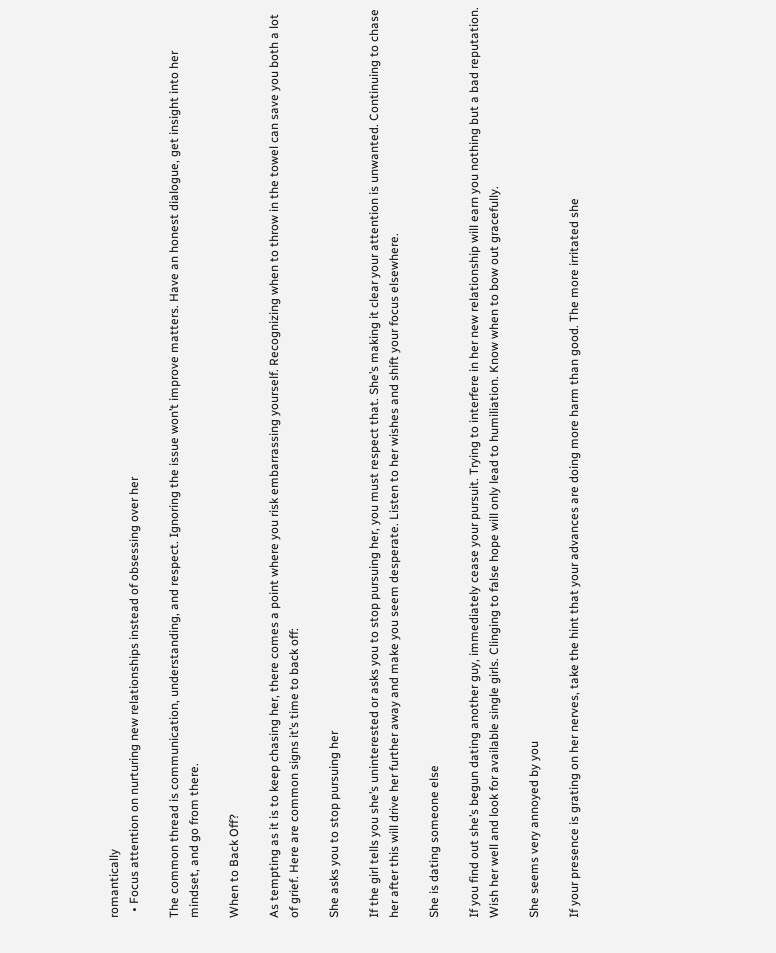romantically
  • Focus attention on nurturing new relationships instead of obsessing over her

The common thread is communication, understanding, and respect. Ignoring the issue won’t improve matters. Have an honest dialogue, get insight into her mindset, and go from there.

When to Back Off?

As tempting as it is to keep chasing her, there comes a point where you risk embarrassing yourself. Recognizing when to throw in the towel can save you both a lot of grief. Here are common signs it’s time to back off:

She asks you to stop pursuing her

If the girl tells you she’s uninterested or asks you to stop pursuing her, you must respect that. She’s making it clear your attention is unwanted. Continuing to chase her after this will drive her further away and make you seem desperate. Listen to her wishes and shift your focus elsewhere.

She is dating someone else

If you find out she’s begun dating another guy, immediately cease your pursuit. Trying to interfere in her new relationship will earn you nothing but a bad reputation. Wish her well and look for available single girls. Clinging to false hope will only lead to humiliation. Know when to bow out gracefully.

She seems very annoyed by you

If your presence is grating on her nerves, take the hint that your advances are doing more harm than good. The more irritated she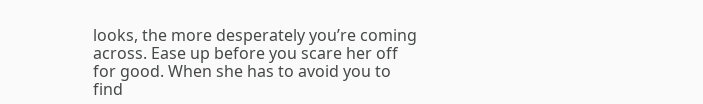looks, the more desperately you’re coming across. Ease up before you scare her off for good. When she has to avoid you to find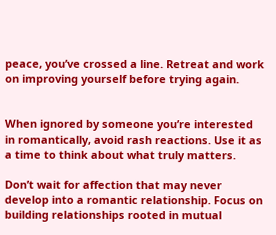peace, you’ve crossed a line. Retreat and work on improving yourself before trying again.


When ignored by someone you’re interested in romantically, avoid rash reactions. Use it as a time to think about what truly matters.

Don’t wait for affection that may never develop into a romantic relationship. Focus on building relationships rooted in mutual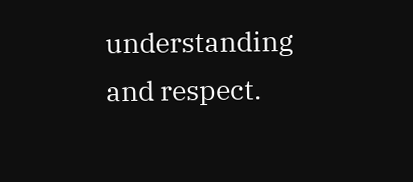understanding and respect.